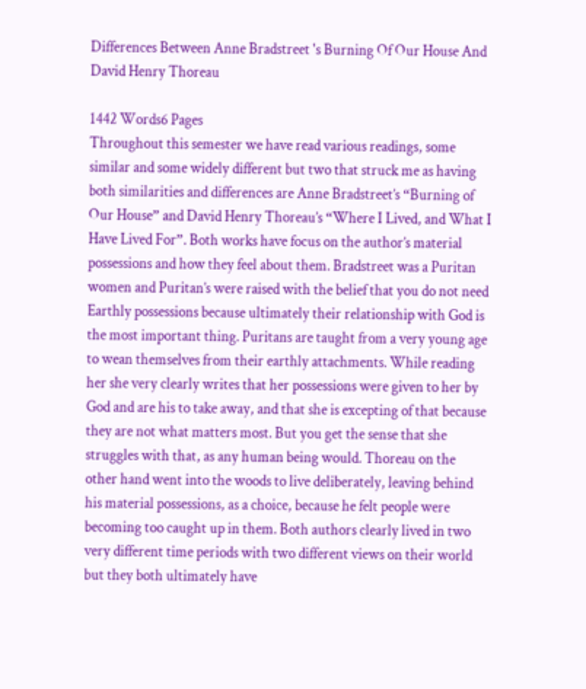Differences Between Anne Bradstreet 's Burning Of Our House And David Henry Thoreau

1442 Words6 Pages
Throughout this semester we have read various readings, some similar and some widely different but two that struck me as having both similarities and differences are Anne Bradstreet’s “Burning of Our House” and David Henry Thoreau’s “Where I Lived, and What I Have Lived For”. Both works have focus on the author’s material possessions and how they feel about them. Bradstreet was a Puritan women and Puritan’s were raised with the belief that you do not need Earthly possessions because ultimately their relationship with God is the most important thing. Puritans are taught from a very young age to wean themselves from their earthly attachments. While reading her she very clearly writes that her possessions were given to her by God and are his to take away, and that she is excepting of that because they are not what matters most. But you get the sense that she struggles with that, as any human being would. Thoreau on the other hand went into the woods to live deliberately, leaving behind his material possessions, as a choice, because he felt people were becoming too caught up in them. Both authors clearly lived in two very different time periods with two different views on their world but they both ultimately have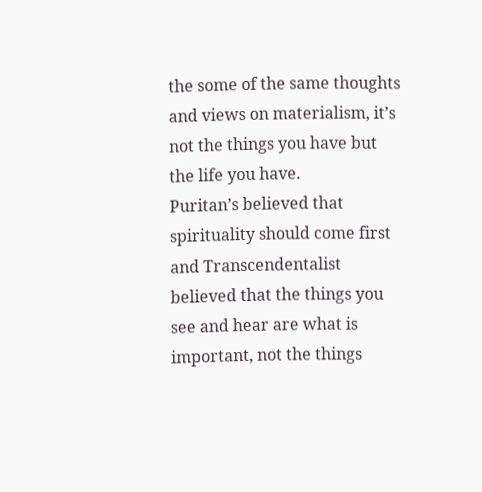the some of the same thoughts and views on materialism, it’s not the things you have but the life you have.
Puritan’s believed that spirituality should come first and Transcendentalist believed that the things you see and hear are what is important, not the things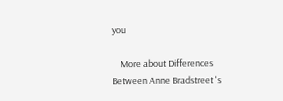you

    More about Differences Between Anne Bradstreet 's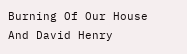Burning Of Our House And David Henry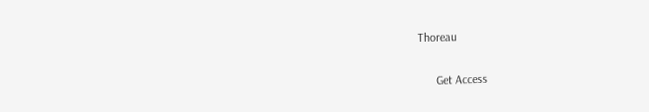Thoreau

      Get Access